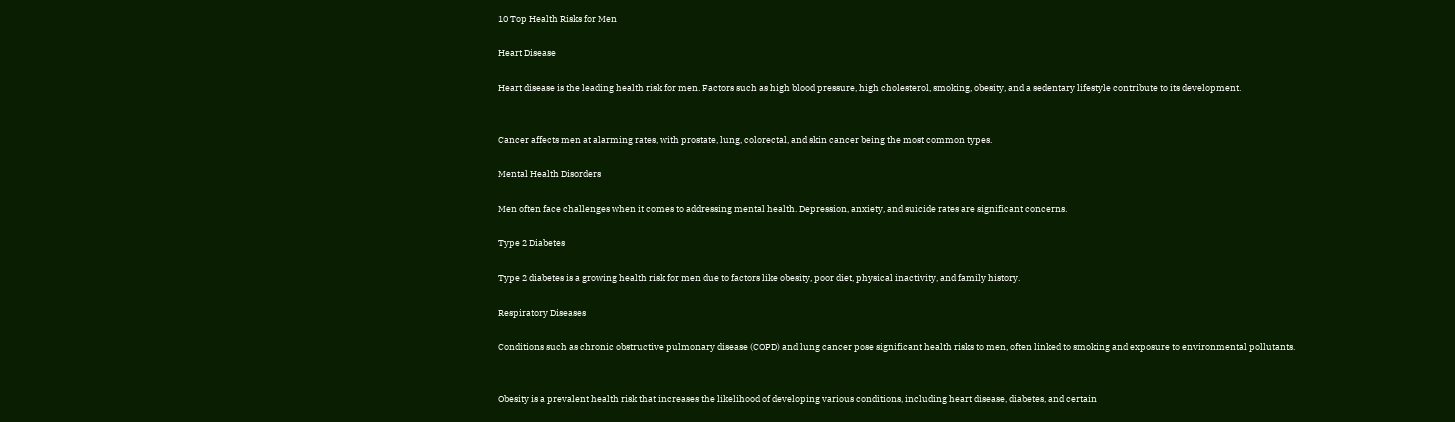10 Top Health Risks for Men

Heart Disease

Heart disease is the leading health risk for men. Factors such as high blood pressure, high cholesterol, smoking, obesity, and a sedentary lifestyle contribute to its development.


Cancer affects men at alarming rates, with prostate, lung, colorectal, and skin cancer being the most common types.

Mental Health Disorders

Men often face challenges when it comes to addressing mental health. Depression, anxiety, and suicide rates are significant concerns.

Type 2 Diabetes

Type 2 diabetes is a growing health risk for men due to factors like obesity, poor diet, physical inactivity, and family history.

Respiratory Diseases

Conditions such as chronic obstructive pulmonary disease (COPD) and lung cancer pose significant health risks to men, often linked to smoking and exposure to environmental pollutants.


Obesity is a prevalent health risk that increases the likelihood of developing various conditions, including heart disease, diabetes, and certain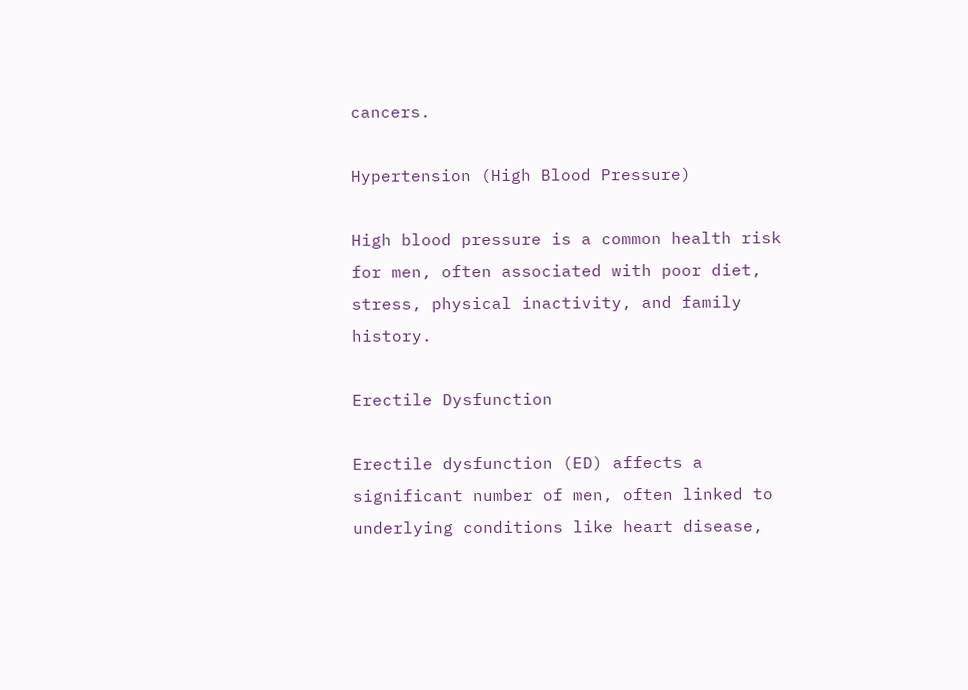cancers.

Hypertension (High Blood Pressure)

High blood pressure is a common health risk for men, often associated with poor diet, stress, physical inactivity, and family history.

Erectile Dysfunction

Erectile dysfunction (ED) affects a significant number of men, often linked to underlying conditions like heart disease,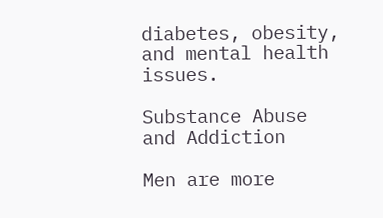diabetes, obesity, and mental health issues.

Substance Abuse and Addiction

Men are more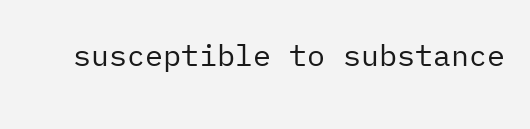susceptible to substance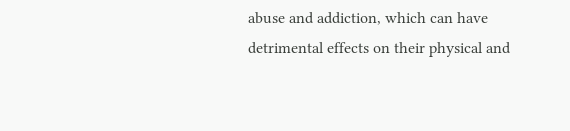abuse and addiction, which can have detrimental effects on their physical and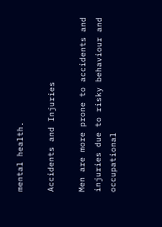mental health.

Accidents and Injuries

Men are more prone to accidents and injuries due to risky behaviour and occupational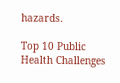hazards.

Top 10 Public Health Challenges